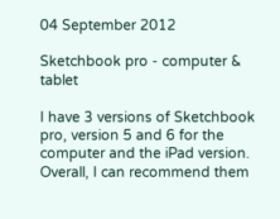04 September 2012

Sketchbook pro - computer & tablet

I have 3 versions of Sketchbook pro, version 5 and 6 for the computer and the iPad version. Overall, I can recommend them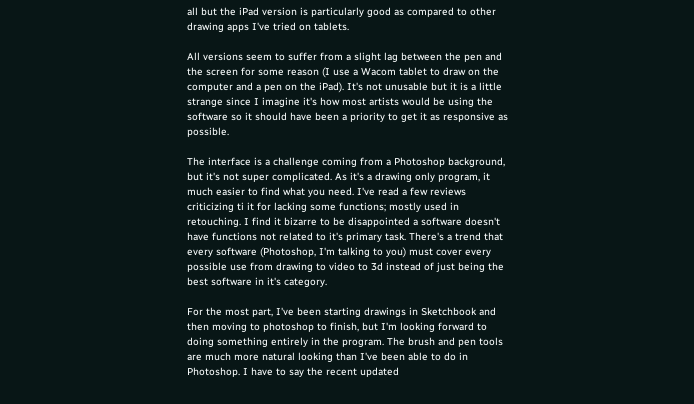all but the iPad version is particularly good as compared to other drawing apps I've tried on tablets.

All versions seem to suffer from a slight lag between the pen and the screen for some reason (I use a Wacom tablet to draw on the computer and a pen on the iPad). It's not unusable but it is a little strange since I imagine it's how most artists would be using the software so it should have been a priority to get it as responsive as possible.

The interface is a challenge coming from a Photoshop background, but it's not super complicated. As it's a drawing only program, it much easier to find what you need. I've read a few reviews criticizing ti it for lacking some functions; mostly used in retouching. I find it bizarre to be disappointed a software doesn't have functions not related to it's primary task. There's a trend that every software (Photoshop, I'm talking to you) must cover every possible use from drawing to video to 3d instead of just being the best software in it's category.

For the most part, I've been starting drawings in Sketchbook and then moving to photoshop to finish, but I'm looking forward to doing something entirely in the program. The brush and pen tools are much more natural looking than I've been able to do in Photoshop. I have to say the recent updated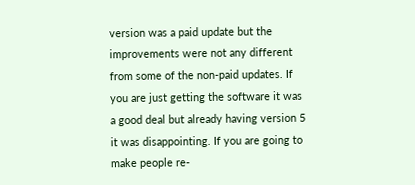version was a paid update but the improvements were not any different from some of the non-paid updates. If you are just getting the software it was a good deal but already having version 5 it was disappointing. If you are going to make people re-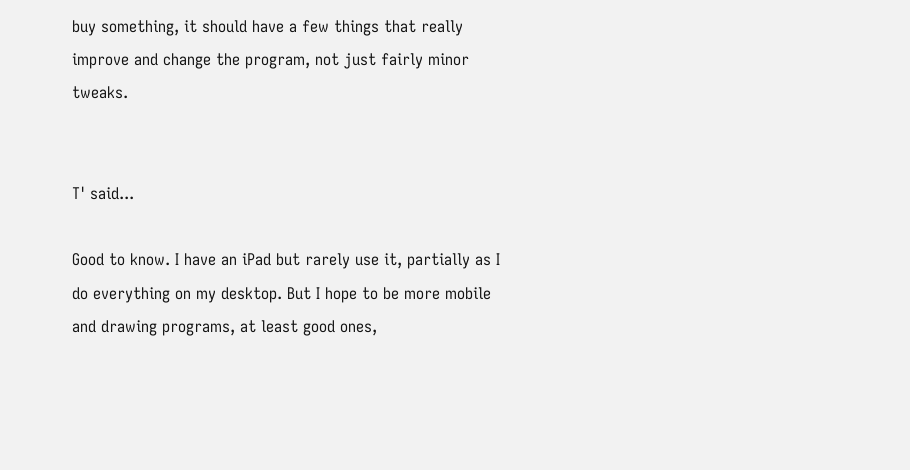buy something, it should have a few things that really improve and change the program, not just fairly minor tweaks.


T' said...

Good to know. I have an iPad but rarely use it, partially as I do everything on my desktop. But I hope to be more mobile and drawing programs, at least good ones,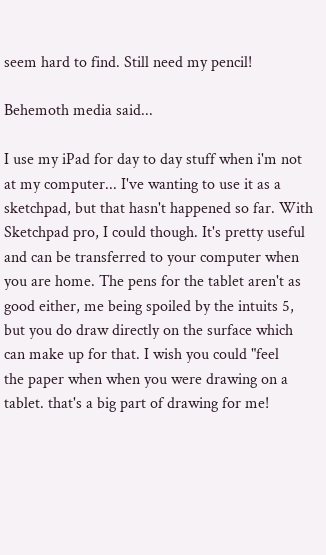seem hard to find. Still need my pencil!

Behemoth media said...

I use my iPad for day to day stuff when i'm not at my computer... I've wanting to use it as a sketchpad, but that hasn't happened so far. With Sketchpad pro, I could though. It's pretty useful and can be transferred to your computer when you are home. The pens for the tablet aren't as good either, me being spoiled by the intuits 5, but you do draw directly on the surface which can make up for that. I wish you could "feel
the paper when when you were drawing on a tablet. that's a big part of drawing for me!